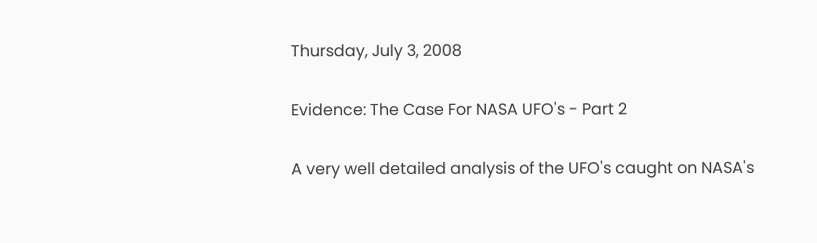Thursday, July 3, 2008

Evidence: The Case For NASA UFO's - Part 2

A very well detailed analysis of the UFO's caught on NASA's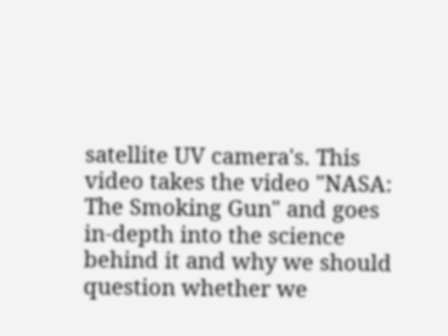satellite UV camera's. This video takes the video "NASA: The Smoking Gun" and goes in-depth into the science behind it and why we should question whether we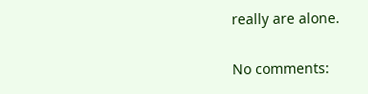really are alone.

No comments: